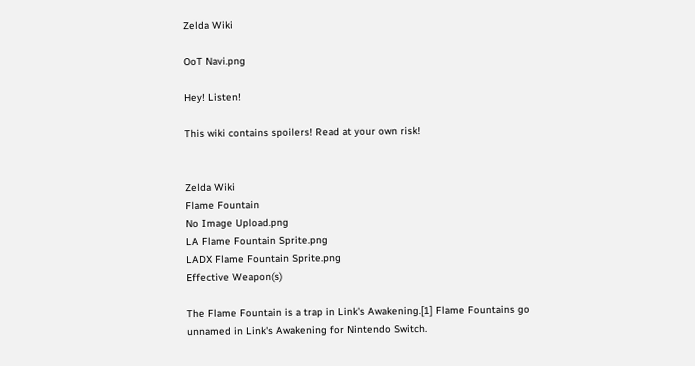Zelda Wiki

OoT Navi.png

Hey! Listen!

This wiki contains spoilers! Read at your own risk!


Zelda Wiki
Flame Fountain
No Image Upload.png
LA Flame Fountain Sprite.png
LADX Flame Fountain Sprite.png
Effective Weapon(s)

The Flame Fountain is a trap in Link's Awakening.[1] Flame Fountains go unnamed in Link's Awakening for Nintendo Switch.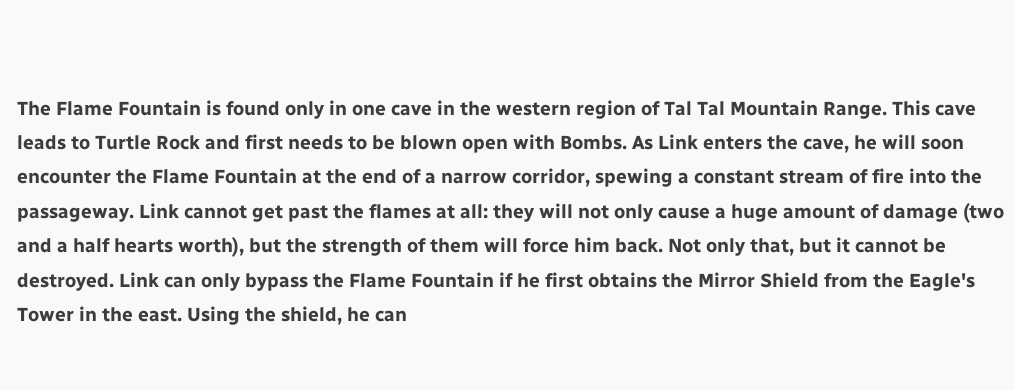The Flame Fountain is found only in one cave in the western region of Tal Tal Mountain Range. This cave leads to Turtle Rock and first needs to be blown open with Bombs. As Link enters the cave, he will soon encounter the Flame Fountain at the end of a narrow corridor, spewing a constant stream of fire into the passageway. Link cannot get past the flames at all: they will not only cause a huge amount of damage (two and a half hearts worth), but the strength of them will force him back. Not only that, but it cannot be destroyed. Link can only bypass the Flame Fountain if he first obtains the Mirror Shield from the Eagle's Tower in the east. Using the shield, he can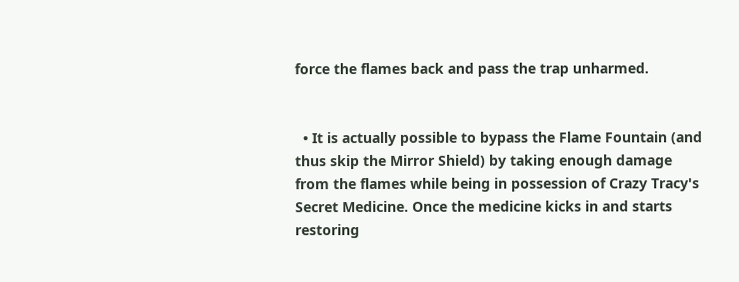force the flames back and pass the trap unharmed.


  • It is actually possible to bypass the Flame Fountain (and thus skip the Mirror Shield) by taking enough damage from the flames while being in possession of Crazy Tracy's Secret Medicine. Once the medicine kicks in and starts restoring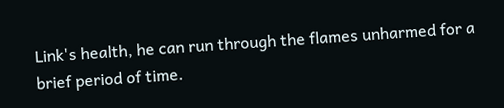Link's health, he can run through the flames unharmed for a brief period of time.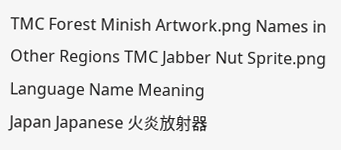TMC Forest Minish Artwork.png Names in Other Regions TMC Jabber Nut Sprite.png
Language Name Meaning
Japan Japanese 火炎放射器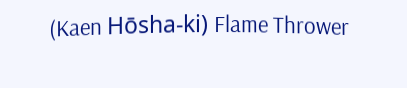(Kaen Hōsha-ki) Flame Thrower